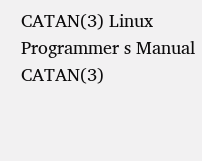CATAN(3) Linux Programmer s Manual CATAN(3)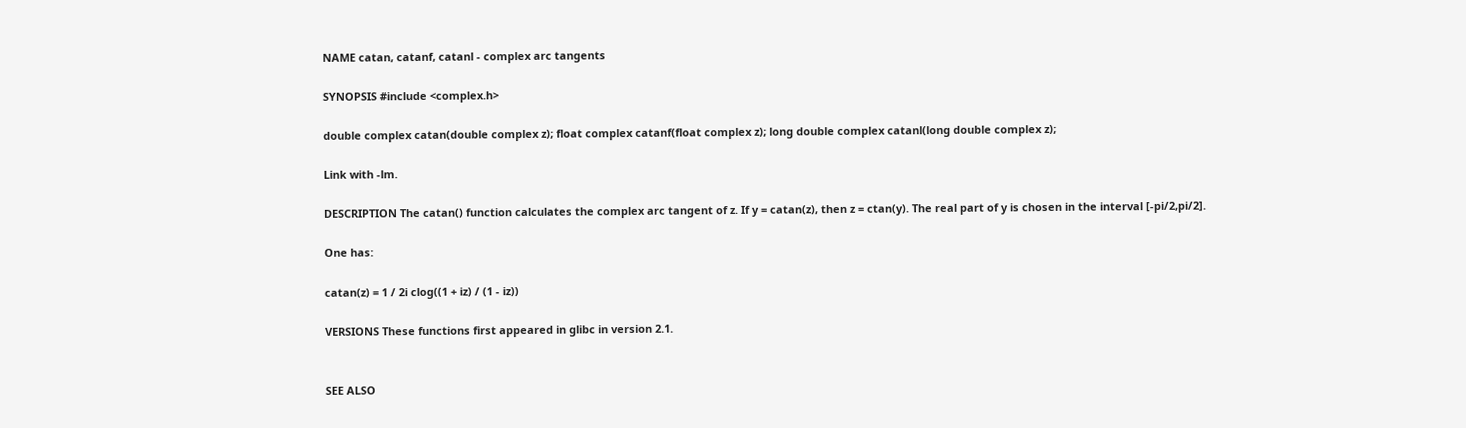NAME catan, catanf, catanl - complex arc tangents

SYNOPSIS #include <complex.h>

double complex catan(double complex z); float complex catanf(float complex z); long double complex catanl(long double complex z);

Link with -lm.

DESCRIPTION The catan() function calculates the complex arc tangent of z. If y = catan(z), then z = ctan(y). The real part of y is chosen in the interval [-pi/2,pi/2].

One has:

catan(z) = 1 / 2i clog((1 + iz) / (1 - iz))

VERSIONS These functions first appeared in glibc in version 2.1.


SEE ALSO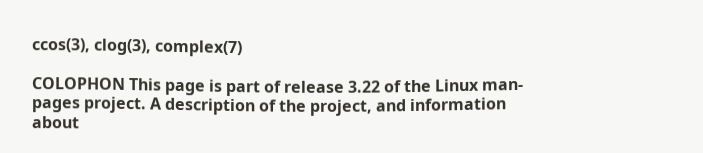ccos(3), clog(3), complex(7)

COLOPHON This page is part of release 3.22 of the Linux man-pages project. A description of the project, and information about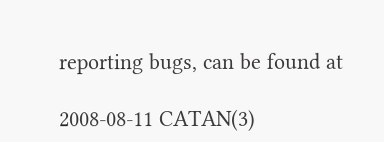reporting bugs, can be found at

2008-08-11 CATAN(3)